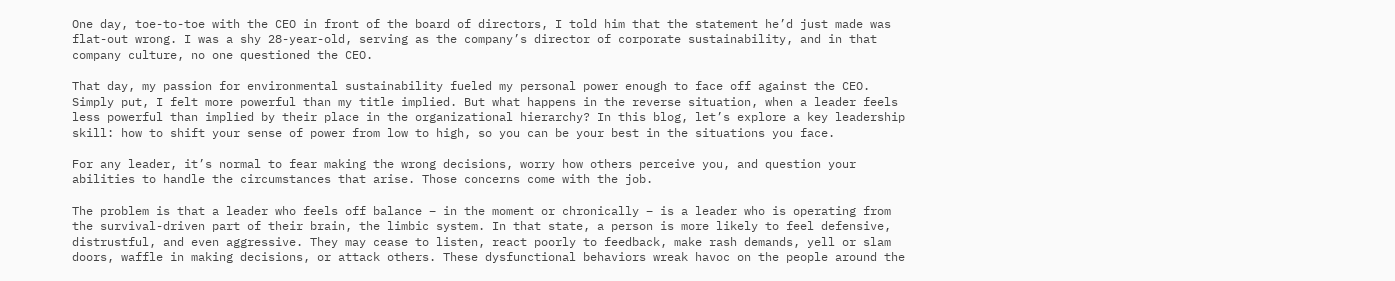One day, toe-to-toe with the CEO in front of the board of directors, I told him that the statement he’d just made was flat-out wrong. I was a shy 28-year-old, serving as the company’s director of corporate sustainability, and in that company culture, no one questioned the CEO.

That day, my passion for environmental sustainability fueled my personal power enough to face off against the CEO. Simply put, I felt more powerful than my title implied. But what happens in the reverse situation, when a leader feels less powerful than implied by their place in the organizational hierarchy? In this blog, let’s explore a key leadership skill: how to shift your sense of power from low to high, so you can be your best in the situations you face.

For any leader, it’s normal to fear making the wrong decisions, worry how others perceive you, and question your abilities to handle the circumstances that arise. Those concerns come with the job.

The problem is that a leader who feels off balance – in the moment or chronically – is a leader who is operating from the survival-driven part of their brain, the limbic system. In that state, a person is more likely to feel defensive, distrustful, and even aggressive. They may cease to listen, react poorly to feedback, make rash demands, yell or slam doors, waffle in making decisions, or attack others. These dysfunctional behaviors wreak havoc on the people around the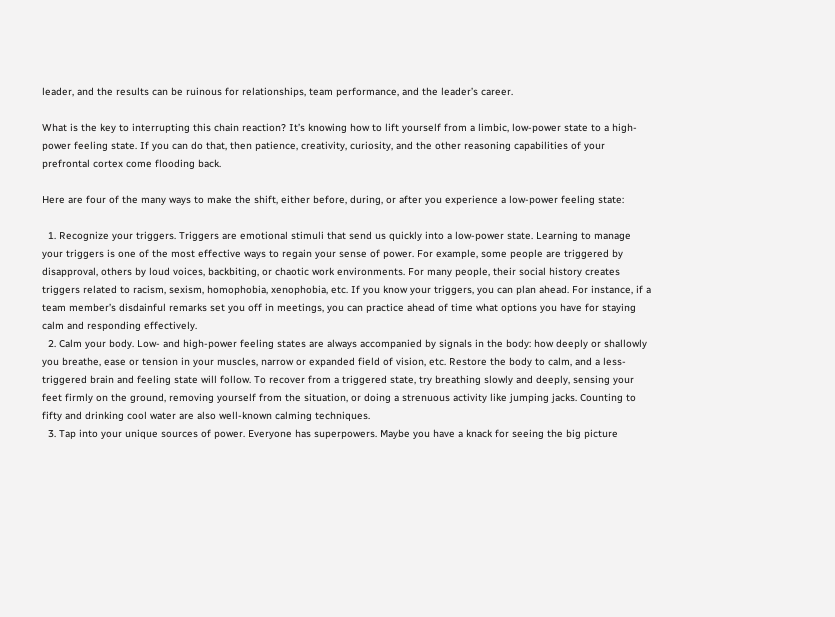leader, and the results can be ruinous for relationships, team performance, and the leader’s career.

What is the key to interrupting this chain reaction? It’s knowing how to lift yourself from a limbic, low-power state to a high-power feeling state. If you can do that, then patience, creativity, curiosity, and the other reasoning capabilities of your prefrontal cortex come flooding back.

Here are four of the many ways to make the shift, either before, during, or after you experience a low-power feeling state:

  1. Recognize your triggers. Triggers are emotional stimuli that send us quickly into a low-power state. Learning to manage your triggers is one of the most effective ways to regain your sense of power. For example, some people are triggered by disapproval, others by loud voices, backbiting, or chaotic work environments. For many people, their social history creates triggers related to racism, sexism, homophobia, xenophobia, etc. If you know your triggers, you can plan ahead. For instance, if a team member’s disdainful remarks set you off in meetings, you can practice ahead of time what options you have for staying calm and responding effectively.
  2. Calm your body. Low- and high-power feeling states are always accompanied by signals in the body: how deeply or shallowly you breathe, ease or tension in your muscles, narrow or expanded field of vision, etc. Restore the body to calm, and a less-triggered brain and feeling state will follow. To recover from a triggered state, try breathing slowly and deeply, sensing your feet firmly on the ground, removing yourself from the situation, or doing a strenuous activity like jumping jacks. Counting to fifty and drinking cool water are also well-known calming techniques.
  3. Tap into your unique sources of power. Everyone has superpowers. Maybe you have a knack for seeing the big picture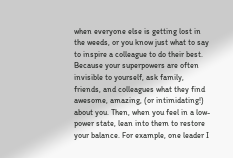when everyone else is getting lost in the weeds, or you know just what to say to inspire a colleague to do their best. Because your superpowers are often invisible to yourself, ask family, friends, and colleagues what they find awesome, amazing, (or intimidating!) about you. Then, when you feel in a low-power state, lean into them to restore your balance. For example, one leader I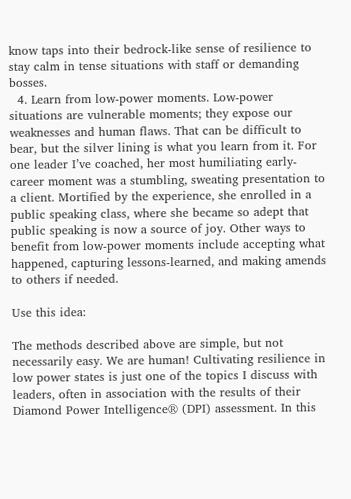know taps into their bedrock-like sense of resilience to stay calm in tense situations with staff or demanding bosses.
  4. Learn from low-power moments. Low-power situations are vulnerable moments; they expose our weaknesses and human flaws. That can be difficult to bear, but the silver lining is what you learn from it. For one leader I’ve coached, her most humiliating early-career moment was a stumbling, sweating presentation to a client. Mortified by the experience, she enrolled in a public speaking class, where she became so adept that public speaking is now a source of joy. Other ways to benefit from low-power moments include accepting what happened, capturing lessons-learned, and making amends to others if needed.

Use this idea:

The methods described above are simple, but not necessarily easy. We are human! Cultivating resilience in low power states is just one of the topics I discuss with leaders, often in association with the results of their Diamond Power Intelligence® (DPI) assessment. In this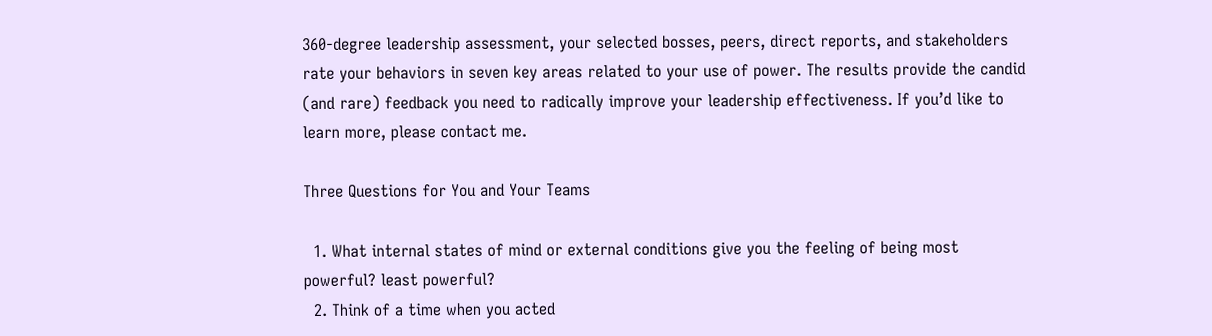360-degree leadership assessment, your selected bosses, peers, direct reports, and stakeholders rate your behaviors in seven key areas related to your use of power. The results provide the candid (and rare) feedback you need to radically improve your leadership effectiveness. If you’d like to learn more, please contact me.

Three Questions for You and Your Teams

  1. What internal states of mind or external conditions give you the feeling of being most powerful? least powerful?
  2. Think of a time when you acted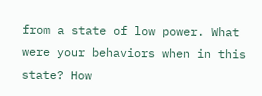from a state of low power. What were your behaviors when in this state? How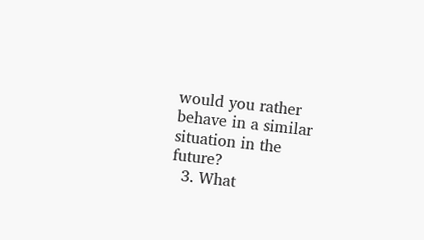would you rather behave in a similar situation in the future?
  3. What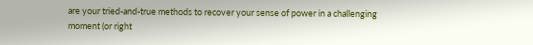are your tried-and-true methods to recover your sense of power in a challenging moment (or right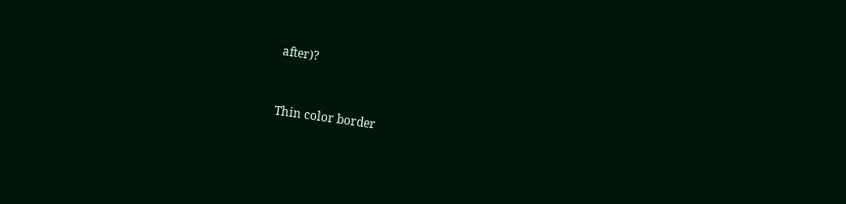after)?


Thin color border